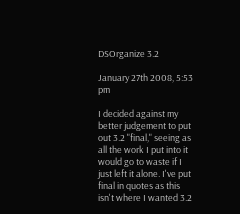DSOrganize 3.2

January 27th 2008, 5:53 pm

I decided against my better judgement to put out 3.2 "final," seeing as all the work I put into it would go to waste if I just left it alone. I've put final in quotes as this isn't where I wanted 3.2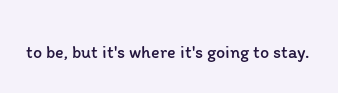to be, but it's where it's going to stay.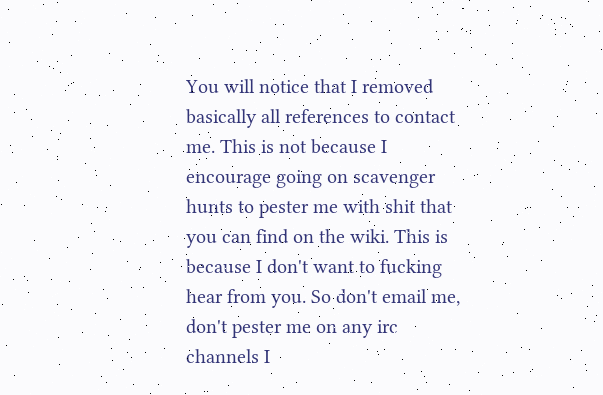You will notice that I removed basically all references to contact me. This is not because I encourage going on scavenger hunts to pester me with shit that you can find on the wiki. This is because I don't want to fucking hear from you. So don't email me, don't pester me on any irc channels I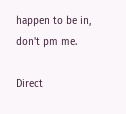happen to be in, don't pm me.

Direct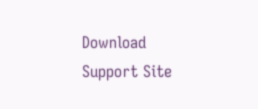Download
Support Site